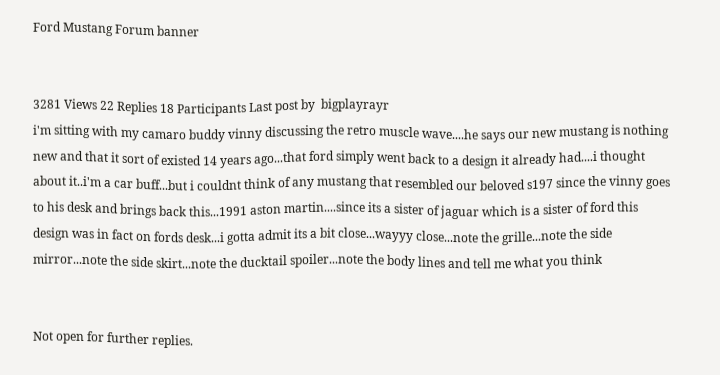Ford Mustang Forum banner


3281 Views 22 Replies 18 Participants Last post by  bigplayrayr
i'm sitting with my camaro buddy vinny discussing the retro muscle wave....he says our new mustang is nothing new and that it sort of existed 14 years ago...that ford simply went back to a design it already had....i thought about it..i'm a car buff...but i couldnt think of any mustang that resembled our beloved s197 since the vinny goes to his desk and brings back this...1991 aston martin....since its a sister of jaguar which is a sister of ford this design was in fact on fords desk...i gotta admit its a bit close...wayyy close...note the grille...note the side mirror...note the side skirt...note the ducktail spoiler...note the body lines and tell me what you think


Not open for further replies.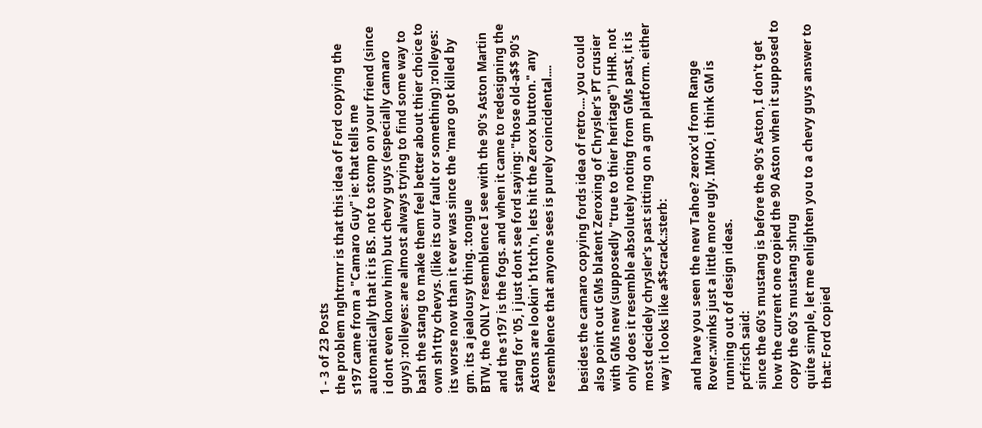1 - 3 of 23 Posts
the problem nghtrnnr is that this idea of Ford copying the s197 came from a "Camaro Guy" ie: that tells me automatically that it is BS. not to stomp on your friend (since i dont even know him) but chevy guys (especially camaro guys) :rolleyes: are almost always trying to find some way to bash the stang to make them feel better about thier choice to own sh1tty chevys. (like its our fault or something) :rolleyes: its worse now than it ever was since the 'maro got killed by gm. its a jealousy thing. :tongue
BTW, the ONLY resemblence I see with the 90's Aston Martin and the s197 is the fogs. and when it came to redesigning the stang for '05, i just dont see ford saying: "those old-a$$ 90's Astons are lookin' b1tch'n, lets hit the Zerox button." any resemblence that anyone sees is purely coincidental....

besides the camaro copying fords idea of retro.... you could also point out GMs blatent Zeroxing of Chrysler's PT crusier with GMs new (supposedly "true to thier heritage") HHR. not only does it resemble absolutely noting from GMs past, it is most decidely chrysler's past sitting on a gm platform. either way it looks like a$$crack.:sterb:

and have you seen the new Tahoe? zerox'd from Range Rover.:winks just a little more ugly. IMHO, i think GM is running out of design ideas.
pcfrisch said:
since the 60's mustang is before the 90's Aston, I don't get how the current one copied the 90 Aston when it supposed to copy the 60's mustang :shrug
quite simple, let me enlighten you to a chevy guys answer to that: Ford copied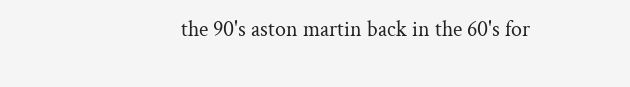the 90's aston martin back in the 60's for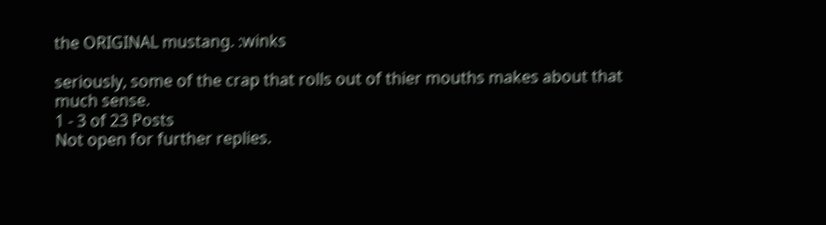the ORIGINAL mustang. :winks

seriously, some of the crap that rolls out of thier mouths makes about that much sense.
1 - 3 of 23 Posts
Not open for further replies.